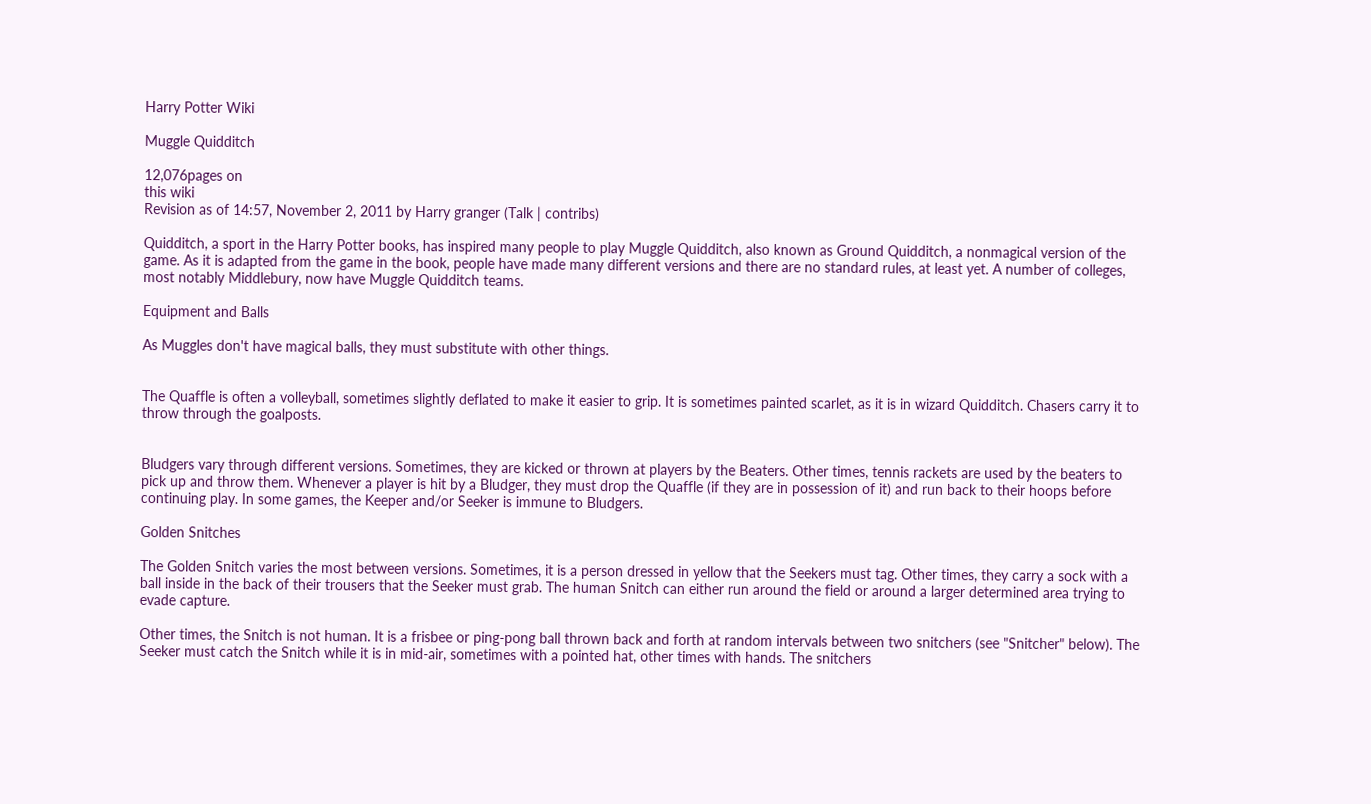Harry Potter Wiki

Muggle Quidditch

12,076pages on
this wiki
Revision as of 14:57, November 2, 2011 by Harry granger (Talk | contribs)

Quidditch, a sport in the Harry Potter books, has inspired many people to play Muggle Quidditch, also known as Ground Quidditch, a nonmagical version of the game. As it is adapted from the game in the book, people have made many different versions and there are no standard rules, at least yet. A number of colleges, most notably Middlebury, now have Muggle Quidditch teams.

Equipment and Balls

As Muggles don't have magical balls, they must substitute with other things.


The Quaffle is often a volleyball, sometimes slightly deflated to make it easier to grip. It is sometimes painted scarlet, as it is in wizard Quidditch. Chasers carry it to throw through the goalposts.


Bludgers vary through different versions. Sometimes, they are kicked or thrown at players by the Beaters. Other times, tennis rackets are used by the beaters to pick up and throw them. Whenever a player is hit by a Bludger, they must drop the Quaffle (if they are in possession of it) and run back to their hoops before continuing play. In some games, the Keeper and/or Seeker is immune to Bludgers.

Golden Snitches

The Golden Snitch varies the most between versions. Sometimes, it is a person dressed in yellow that the Seekers must tag. Other times, they carry a sock with a ball inside in the back of their trousers that the Seeker must grab. The human Snitch can either run around the field or around a larger determined area trying to evade capture.

Other times, the Snitch is not human. It is a frisbee or ping-pong ball thrown back and forth at random intervals between two snitchers (see "Snitcher" below). The Seeker must catch the Snitch while it is in mid-air, sometimes with a pointed hat, other times with hands. The snitchers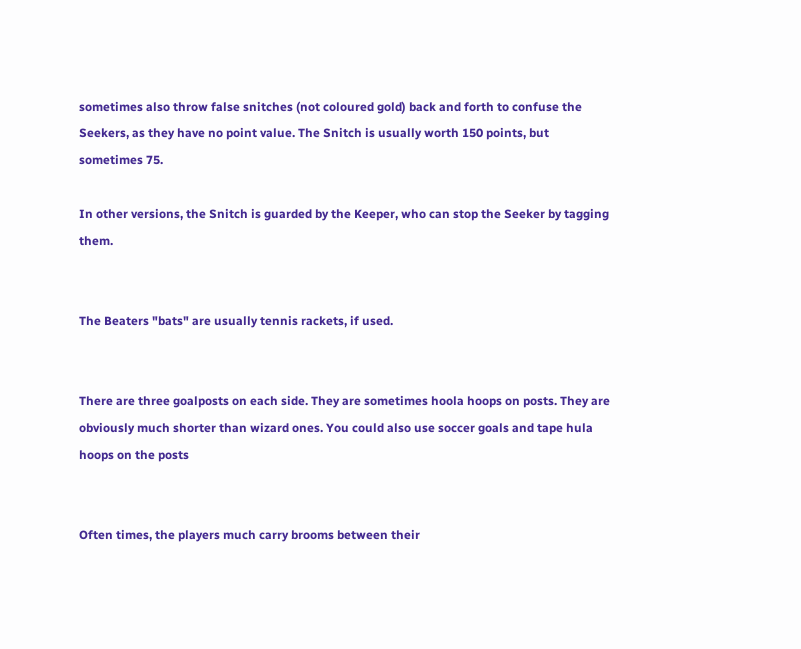sometimes also throw false snitches (not coloured gold) back and forth to confuse the Seekers, as they have no point value. The Snitch is usually worth 150 points, but sometimes 75.

In other versions, the Snitch is guarded by the Keeper, who can stop the Seeker by tagging them.


The Beaters "bats" are usually tennis rackets, if used.


There are three goalposts on each side. They are sometimes hoola hoops on posts. They are obviously much shorter than wizard ones. You could also use soccer goals and tape hula hoops on the posts


Often times, the players much carry brooms between their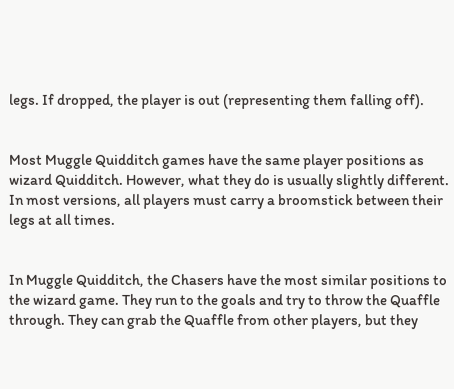legs. If dropped, the player is out (representing them falling off).


Most Muggle Quidditch games have the same player positions as wizard Quidditch. However, what they do is usually slightly different. In most versions, all players must carry a broomstick between their legs at all times.


In Muggle Quidditch, the Chasers have the most similar positions to the wizard game. They run to the goals and try to throw the Quaffle through. They can grab the Quaffle from other players, but they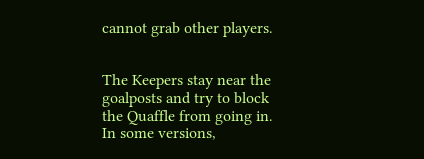cannot grab other players.


The Keepers stay near the goalposts and try to block the Quaffle from going in. In some versions,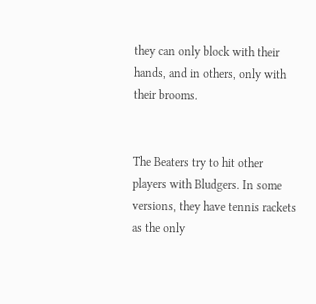they can only block with their hands, and in others, only with their brooms.


The Beaters try to hit other players with Bludgers. In some versions, they have tennis rackets as the only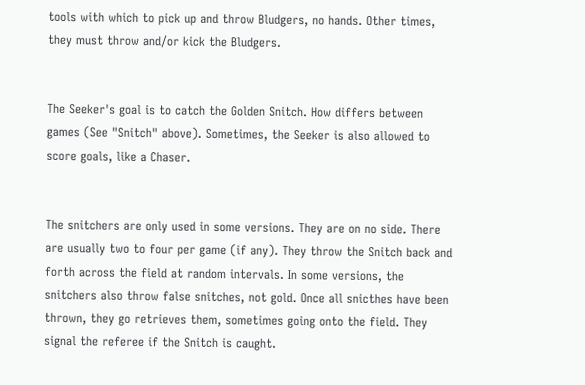tools with which to pick up and throw Bludgers, no hands. Other times, they must throw and/or kick the Bludgers.


The Seeker's goal is to catch the Golden Snitch. How differs between games (See "Snitch" above). Sometimes, the Seeker is also allowed to score goals, like a Chaser.


The snitchers are only used in some versions. They are on no side. There are usually two to four per game (if any). They throw the Snitch back and forth across the field at random intervals. In some versions, the snitchers also throw false snitches, not gold. Once all snicthes have been thrown, they go retrieves them, sometimes going onto the field. They signal the referee if the Snitch is caught.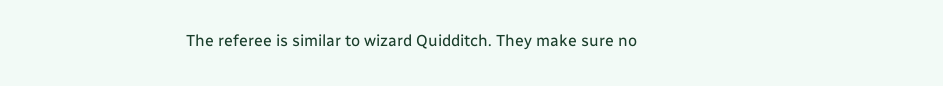The referee is similar to wizard Quidditch. They make sure no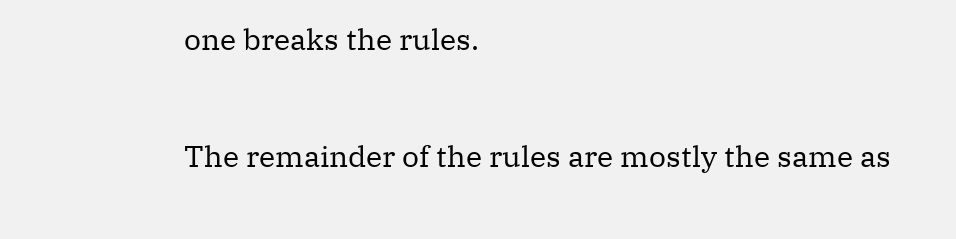one breaks the rules.


The remainder of the rules are mostly the same as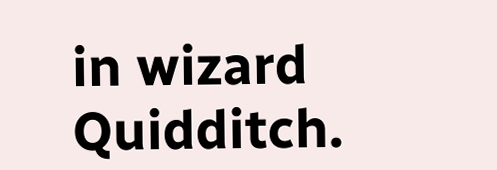in wizard Quidditch.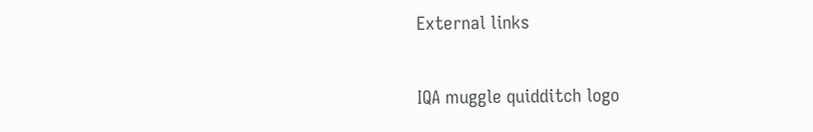External links

IQA muggle quidditch logo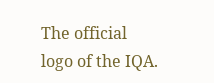The official logo of the IQA.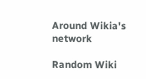Around Wikia's network

Random Wiki